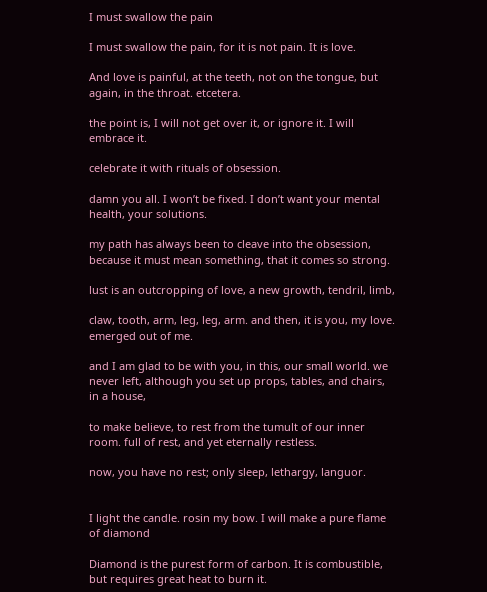I must swallow the pain

I must swallow the pain, for it is not pain. It is love.

And love is painful, at the teeth, not on the tongue, but again, in the throat. etcetera.

the point is, I will not get over it, or ignore it. I will embrace it.

celebrate it with rituals of obsession.

damn you all. I won’t be fixed. I don’t want your mental health, your solutions.

my path has always been to cleave into the obsession, because it must mean something, that it comes so strong.

lust is an outcropping of love, a new growth, tendril, limb,

claw, tooth, arm, leg, leg, arm. and then, it is you, my love. emerged out of me.

and I am glad to be with you, in this, our small world. we never left, although you set up props, tables, and chairs, in a house,

to make believe, to rest from the tumult of our inner room. full of rest, and yet eternally restless.

now, you have no rest; only sleep, lethargy, languor.


I light the candle. rosin my bow. I will make a pure flame of diamond

Diamond is the purest form of carbon. It is combustible, but requires great heat to burn it.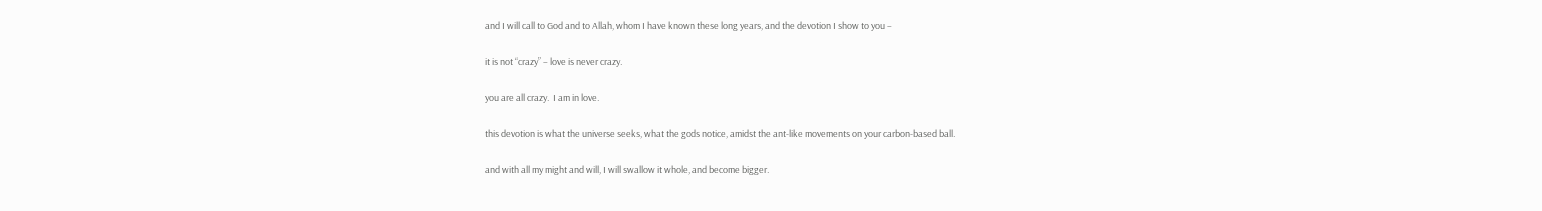and I will call to God and to Allah, whom I have known these long years, and the devotion I show to you –

it is not “crazy” – love is never crazy.

you are all crazy.  I am in love.

this devotion is what the universe seeks, what the gods notice, amidst the ant-like movements on your carbon-based ball.

and with all my might and will, I will swallow it whole, and become bigger.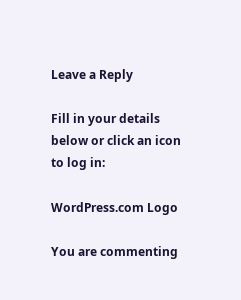Leave a Reply

Fill in your details below or click an icon to log in:

WordPress.com Logo

You are commenting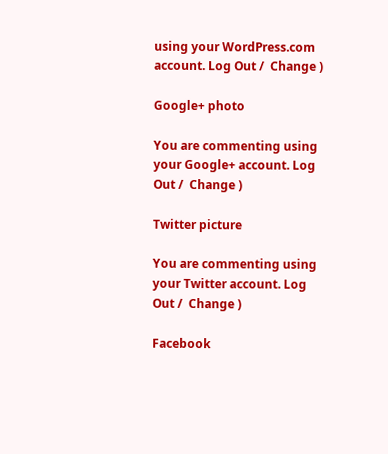using your WordPress.com account. Log Out /  Change )

Google+ photo

You are commenting using your Google+ account. Log Out /  Change )

Twitter picture

You are commenting using your Twitter account. Log Out /  Change )

Facebook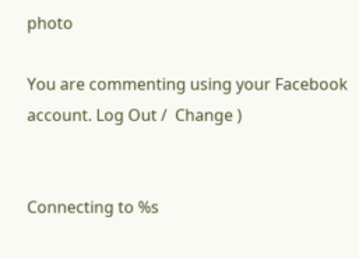photo

You are commenting using your Facebook account. Log Out /  Change )


Connecting to %s